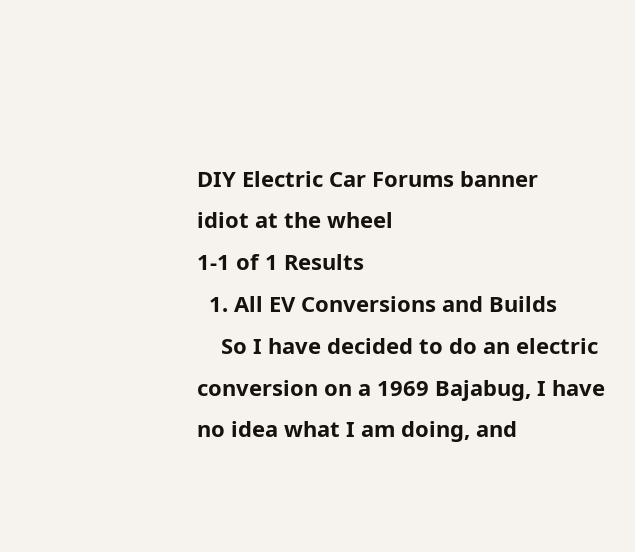DIY Electric Car Forums banner
idiot at the wheel
1-1 of 1 Results
  1. All EV Conversions and Builds
    So I have decided to do an electric conversion on a 1969 Bajabug, I have no idea what I am doing, and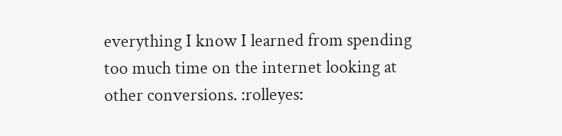everything I know I learned from spending too much time on the internet looking at other conversions. :rolleyes: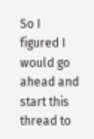So I figured I would go ahead and start this thread to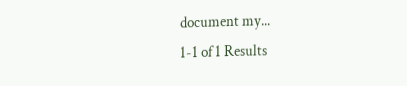document my...
1-1 of 1 Results